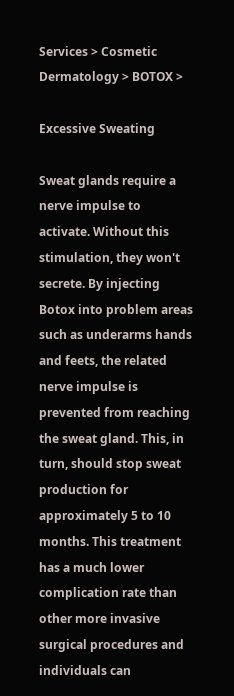Services > Cosmetic Dermatology > BOTOX >

Excessive Sweating

Sweat glands require a nerve impulse to activate. Without this stimulation, they won't secrete. By injecting Botox into problem areas such as underarms hands and feets, the related nerve impulse is prevented from reaching the sweat gland. This, in turn, should stop sweat production for approximately 5 to 10 months. This treatment has a much lower complication rate than other more invasive surgical procedures and individuals can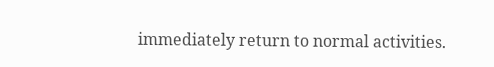immediately return to normal activities.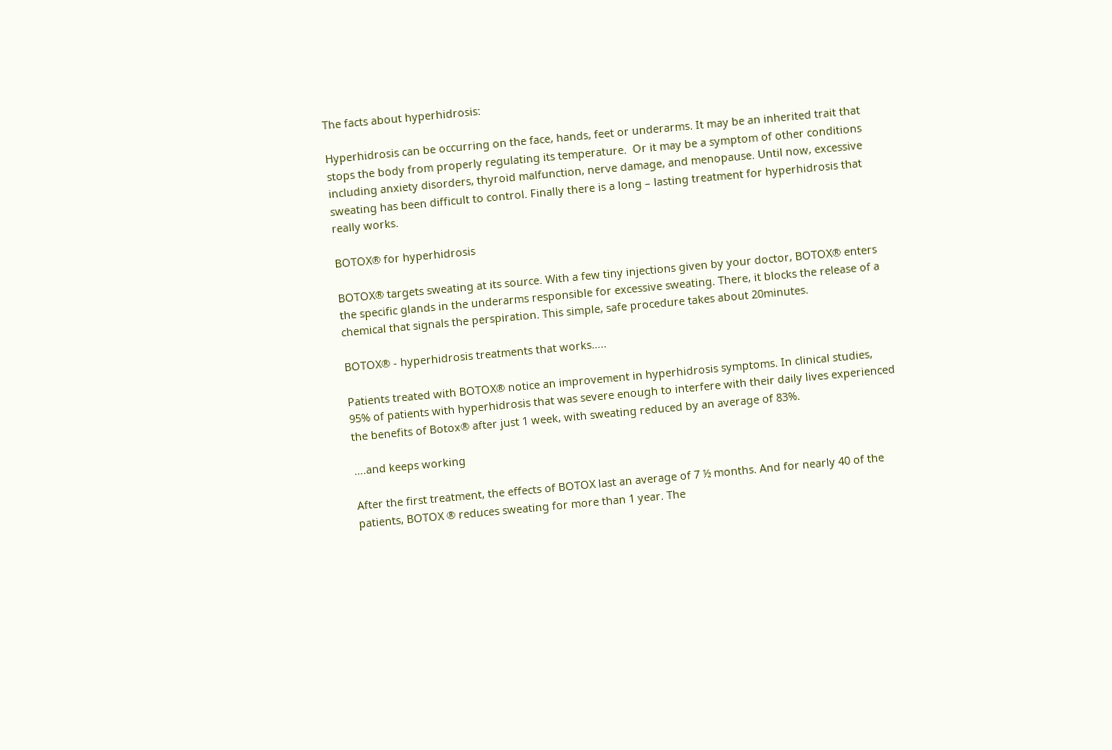The facts about hyperhidrosis:

Hyperhidrosis can be occurring on the face, hands, feet or underarms. It may be an inherited trait that stops the body from properly regulating its temperature.  Or it may be a symptom of other conditions including anxiety disorders, thyroid malfunction, nerve damage, and menopause. Until now, excessive sweating has been difficult to control. Finally there is a long – lasting treatment for hyperhidrosis that really works.

BOTOX® for hyperhidrosis

BOTOX® targets sweating at its source. With a few tiny injections given by your doctor, BOTOX® enters the specific glands in the underarms responsible for excessive sweating. There, it blocks the release of a chemical that signals the perspiration. This simple, safe procedure takes about 20minutes.

BOTOX® - hyperhidrosis treatments that works…..

Patients treated with BOTOX® notice an improvement in hyperhidrosis symptoms. In clinical studies, 95% of patients with hyperhidrosis that was severe enough to interfere with their daily lives experienced the benefits of Botox® after just 1 week, with sweating reduced by an average of 83%.

….and keeps working

After the first treatment, the effects of BOTOX last an average of 7 ½ months. And for nearly 40 of the patients, BOTOX ® reduces sweating for more than 1 year. The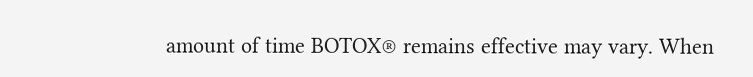amount of time BOTOX® remains effective may vary. When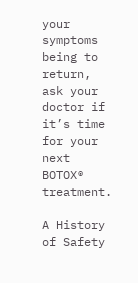your symptoms being to return, ask your doctor if it’s time for your next BOTOX® treatment.

A History of Safety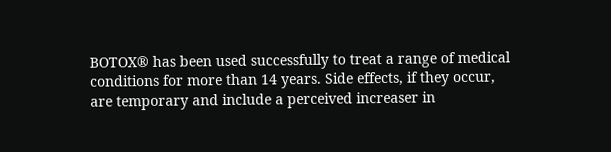BOTOX® has been used successfully to treat a range of medical conditions for more than 14 years. Side effects, if they occur, are temporary and include a perceived increaser in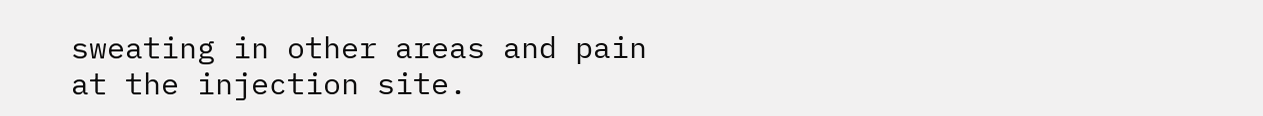sweating in other areas and pain at the injection site.